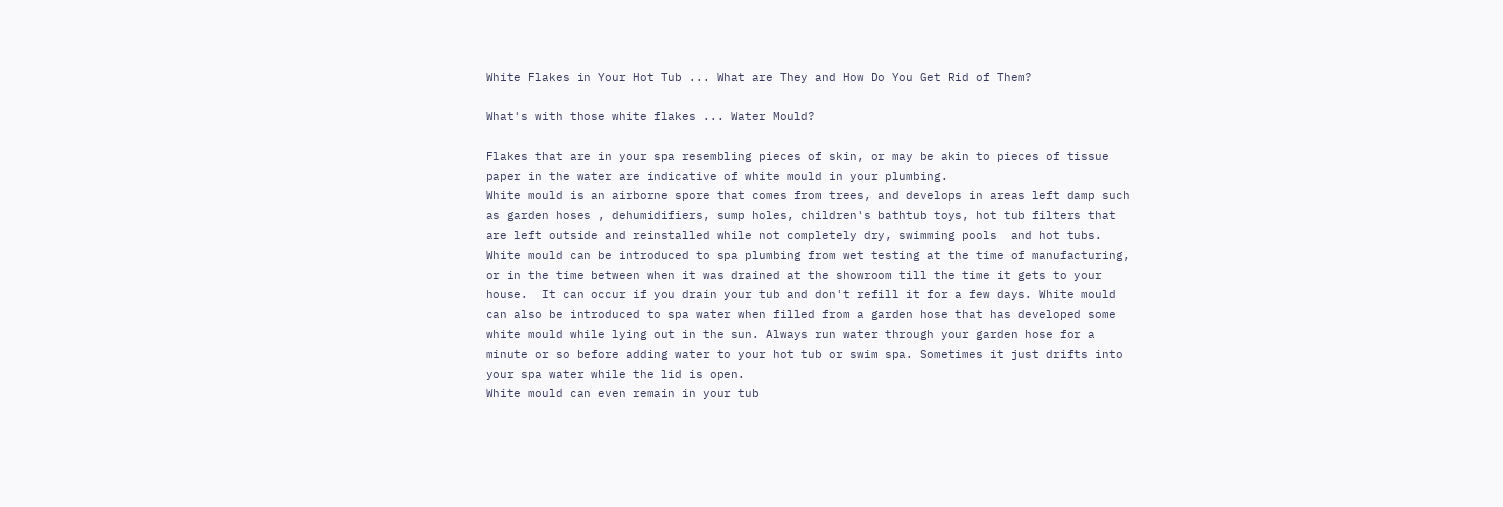White Flakes in Your Hot Tub ... What are They and How Do You Get Rid of Them?

What's with those white flakes ... Water Mould?

Flakes that are in your spa resembling pieces of skin, or may be akin to pieces of tissue paper in the water are indicative of white mould in your plumbing.
White mould is an airborne spore that comes from trees, and develops in areas left damp such as garden hoses , dehumidifiers, sump holes, children's bathtub toys, hot tub filters that are left outside and reinstalled while not completely dry, swimming pools  and hot tubs.
White mould can be introduced to spa plumbing from wet testing at the time of manufacturing, or in the time between when it was drained at the showroom till the time it gets to your house.  It can occur if you drain your tub and don't refill it for a few days. White mould can also be introduced to spa water when filled from a garden hose that has developed some white mould while lying out in the sun. Always run water through your garden hose for a minute or so before adding water to your hot tub or swim spa. Sometimes it just drifts into your spa water while the lid is open.
White mould can even remain in your tub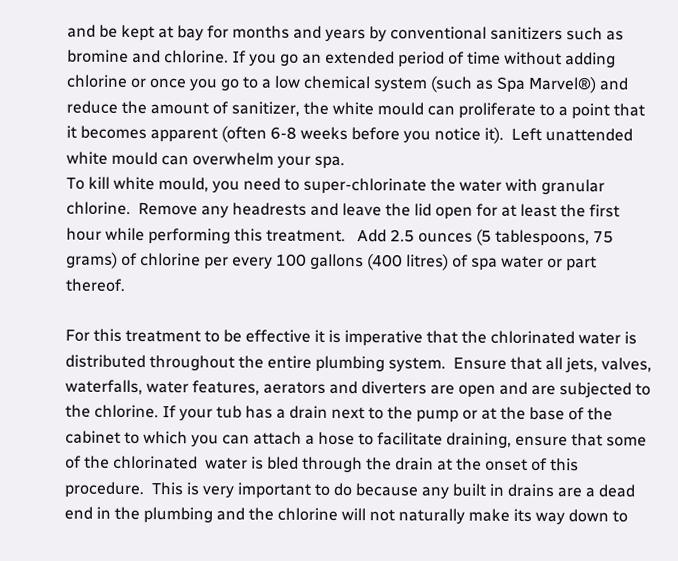and be kept at bay for months and years by conventional sanitizers such as bromine and chlorine. If you go an extended period of time without adding chlorine or once you go to a low chemical system (such as Spa Marvel®) and reduce the amount of sanitizer, the white mould can proliferate to a point that it becomes apparent (often 6-8 weeks before you notice it).  Left unattended white mould can overwhelm your spa.
To kill white mould, you need to super-chlorinate the water with granular chlorine.  Remove any headrests and leave the lid open for at least the first hour while performing this treatment.   Add 2.5 ounces (5 tablespoons, 75 grams) of chlorine per every 100 gallons (400 litres) of spa water or part thereof.

For this treatment to be effective it is imperative that the chlorinated water is distributed throughout the entire plumbing system.  Ensure that all jets, valves, waterfalls, water features, aerators and diverters are open and are subjected to the chlorine. If your tub has a drain next to the pump or at the base of the cabinet to which you can attach a hose to facilitate draining, ensure that some of the chlorinated  water is bled through the drain at the onset of this procedure.  This is very important to do because any built in drains are a dead end in the plumbing and the chlorine will not naturally make its way down to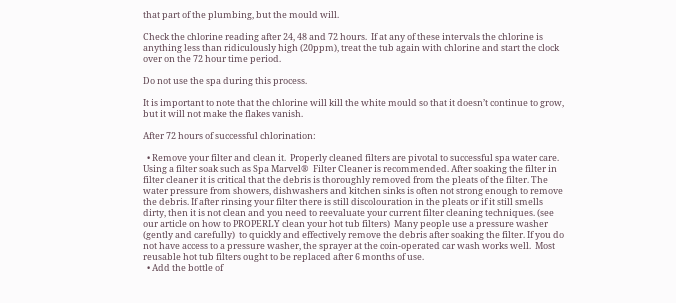that part of the plumbing, but the mould will.

Check the chlorine reading after 24, 48 and 72 hours.  If at any of these intervals the chlorine is anything less than ridiculously high (20ppm), treat the tub again with chlorine and start the clock over on the 72 hour time period.

Do not use the spa during this process.

It is important to note that the chlorine will kill the white mould so that it doesn’t continue to grow, but it will not make the flakes vanish.

After 72 hours of successful chlorination:

  • Remove your filter and clean it.  Properly cleaned filters are pivotal to successful spa water care.  Using a filter soak such as Spa Marvel®  Filter Cleaner is recommended. After soaking the filter in filter cleaner it is critical that the debris is thoroughly removed from the pleats of the filter. The water pressure from showers, dishwashers and kitchen sinks is often not strong enough to remove the debris. If after rinsing your filter there is still discolouration in the pleats or if it still smells dirty, then it is not clean and you need to reevaluate your current filter cleaning techniques. (see our article on how to PROPERLY clean your hot tub filters)  Many people use a pressure washer (gently and carefully)  to quickly and effectively remove the debris after soaking the filter. If you do not have access to a pressure washer, the sprayer at the coin-operated car wash works well.  Most reusable hot tub filters ought to be replaced after 6 months of use.
  • Add the bottle of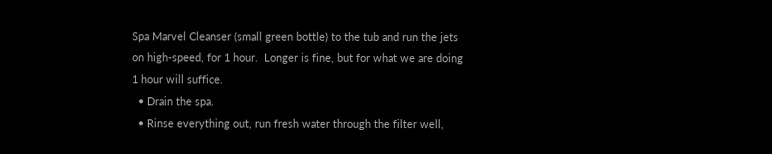Spa Marvel Cleanser (small green bottle) to the tub and run the jets on high-speed, for 1 hour.  Longer is fine, but for what we are doing 1 hour will suffice.
  • Drain the spa.
  • Rinse everything out, run fresh water through the filter well,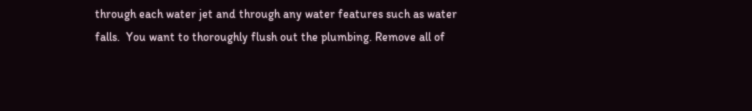through each water jet and through any water features such as water falls.  You want to thoroughly flush out the plumbing. Remove all of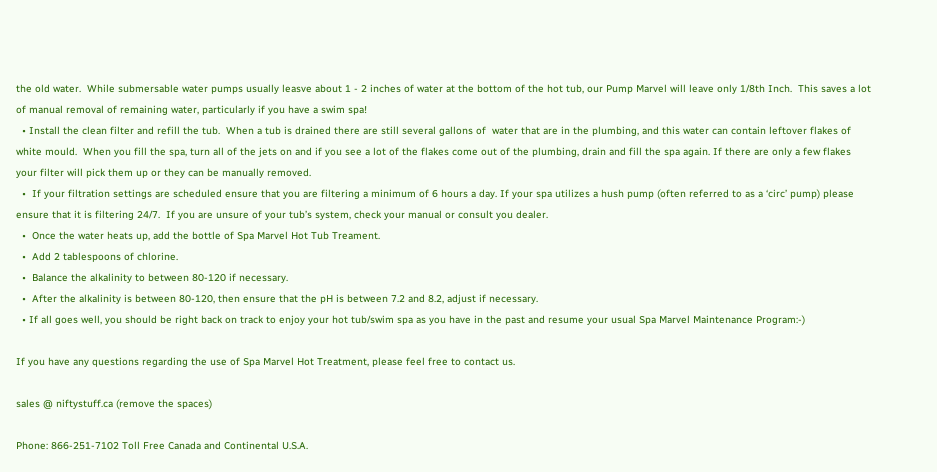the old water.  While submersable water pumps usually leasve about 1 - 2 inches of water at the bottom of the hot tub, our Pump Marvel will leave only 1/8th Inch.  This saves a lot of manual removal of remaining water, particularly if you have a swim spa!
  • Install the clean filter and refill the tub.  When a tub is drained there are still several gallons of  water that are in the plumbing, and this water can contain leftover flakes of white mould.  When you fill the spa, turn all of the jets on and if you see a lot of the flakes come out of the plumbing, drain and fill the spa again. If there are only a few flakes your filter will pick them up or they can be manually removed.
  •  If your filtration settings are scheduled ensure that you are filtering a minimum of 6 hours a day. If your spa utilizes a hush pump (often referred to as a ‘circ’ pump) please ensure that it is filtering 24/7.  If you are unsure of your tub’s system, check your manual or consult you dealer.
  •  Once the water heats up, add the bottle of Spa Marvel Hot Tub Treament.
  •  Add 2 tablespoons of chlorine.
  •  Balance the alkalinity to between 80-120 if necessary.
  •  After the alkalinity is between 80-120, then ensure that the pH is between 7.2 and 8.2, adjust if necessary.
  • If all goes well, you should be right back on track to enjoy your hot tub/swim spa as you have in the past and resume your usual Spa Marvel Maintenance Program:-)

If you have any questions regarding the use of Spa Marvel Hot Treatment, please feel free to contact us.

sales @ niftystuff.ca (remove the spaces)

Phone: 866-251-7102 Toll Free Canada and Continental U.S.A.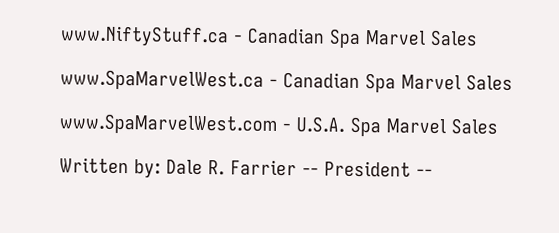www.NiftyStuff.ca - Canadian Spa Marvel Sales

www.SpaMarvelWest.ca - Canadian Spa Marvel Sales

www.SpaMarvelWest.com - U.S.A. Spa Marvel Sales

Written by: Dale R. Farrier -- President --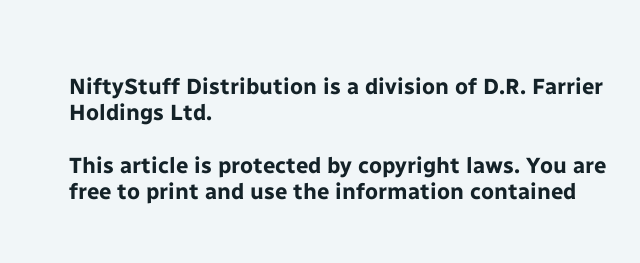NiftyStuff Distribution is a division of D.R. Farrier Holdings Ltd.

This article is protected by copyright laws. You are free to print and use the information contained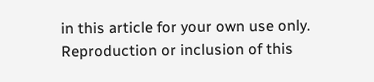in this article for your own use only. Reproduction or inclusion of this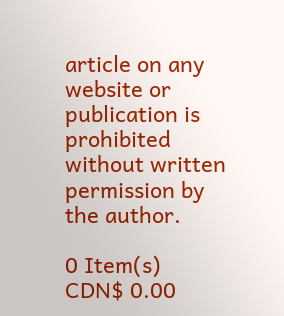article on any website or publication is prohibited without written permission by the author.

0 Item(s)
CDN$ 0.00